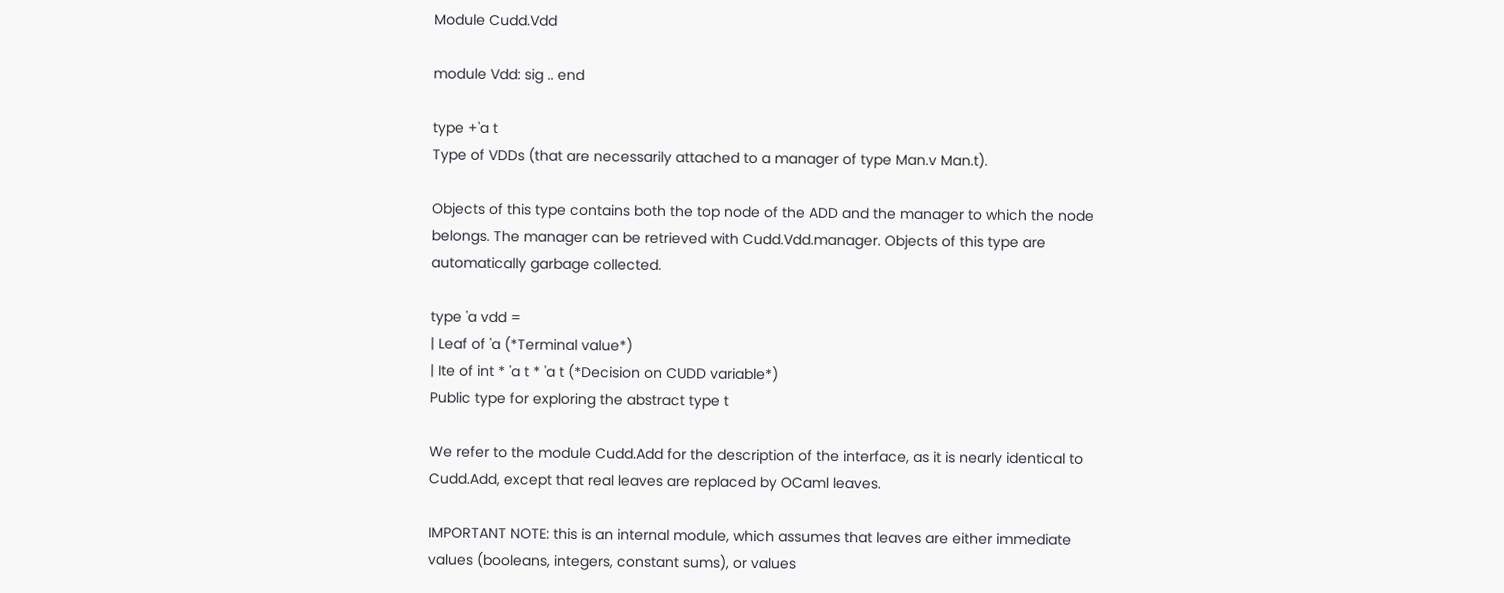Module Cudd.Vdd

module Vdd: sig .. end

type +'a t
Type of VDDs (that are necessarily attached to a manager of type Man.v Man.t).

Objects of this type contains both the top node of the ADD and the manager to which the node belongs. The manager can be retrieved with Cudd.Vdd.manager. Objects of this type are automatically garbage collected.

type 'a vdd =
| Leaf of 'a (*Terminal value*)
| Ite of int * 'a t * 'a t (*Decision on CUDD variable*)
Public type for exploring the abstract type t

We refer to the module Cudd.Add for the description of the interface, as it is nearly identical to Cudd.Add, except that real leaves are replaced by OCaml leaves.

IMPORTANT NOTE: this is an internal module, which assumes that leaves are either immediate values (booleans, integers, constant sums), or values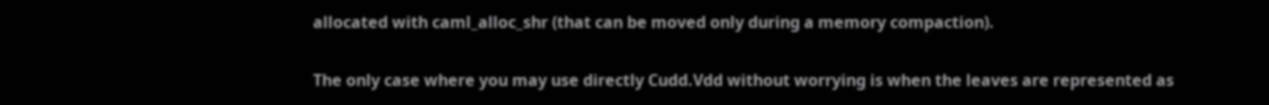allocated with caml_alloc_shr (that can be moved only during a memory compaction).

The only case where you may use directly Cudd.Vdd without worrying is when the leaves are represented as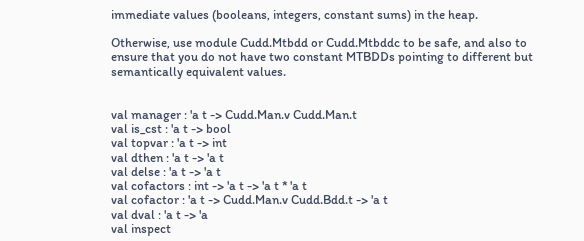immediate values (booleans, integers, constant sums) in the heap.

Otherwise, use module Cudd.Mtbdd or Cudd.Mtbddc to be safe, and also to ensure that you do not have two constant MTBDDs pointing to different but semantically equivalent values.


val manager : 'a t -> Cudd.Man.v Cudd.Man.t
val is_cst : 'a t -> bool
val topvar : 'a t -> int
val dthen : 'a t -> 'a t
val delse : 'a t -> 'a t
val cofactors : int -> 'a t -> 'a t * 'a t
val cofactor : 'a t -> Cudd.Man.v Cudd.Bdd.t -> 'a t
val dval : 'a t -> 'a
val inspect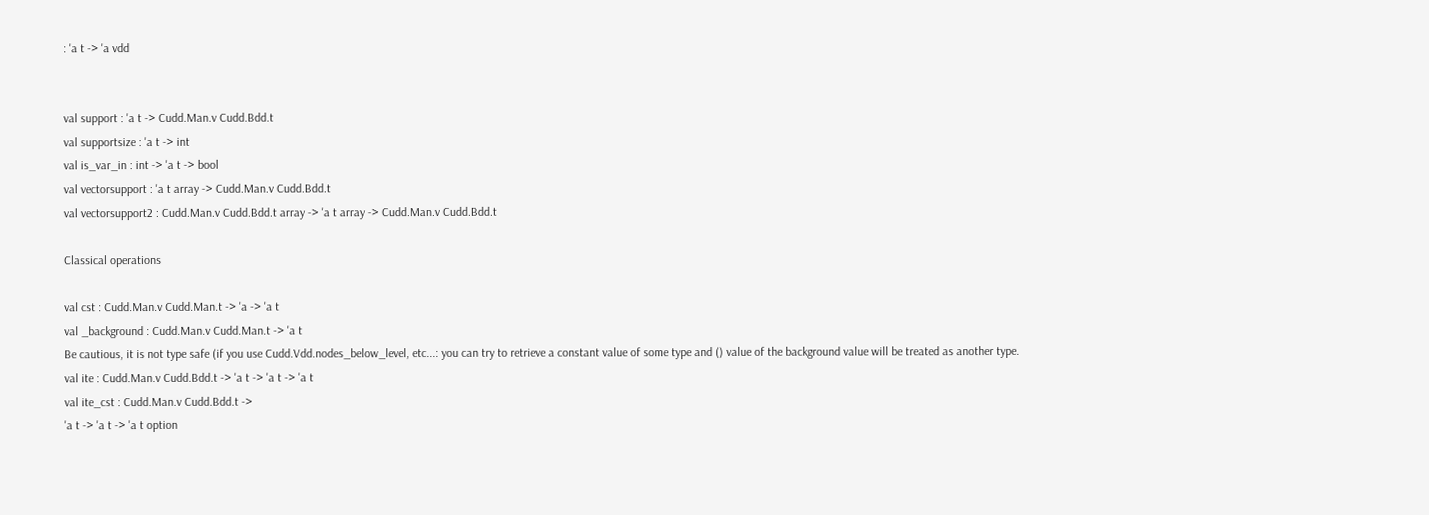: 'a t -> 'a vdd


val support : 'a t -> Cudd.Man.v Cudd.Bdd.t
val supportsize : 'a t -> int
val is_var_in : int -> 'a t -> bool
val vectorsupport : 'a t array -> Cudd.Man.v Cudd.Bdd.t
val vectorsupport2 : Cudd.Man.v Cudd.Bdd.t array -> 'a t array -> Cudd.Man.v Cudd.Bdd.t

Classical operations

val cst : Cudd.Man.v Cudd.Man.t -> 'a -> 'a t
val _background : Cudd.Man.v Cudd.Man.t -> 'a t
Be cautious, it is not type safe (if you use Cudd.Vdd.nodes_below_level, etc...: you can try to retrieve a constant value of some type and () value of the background value will be treated as another type.
val ite : Cudd.Man.v Cudd.Bdd.t -> 'a t -> 'a t -> 'a t
val ite_cst : Cudd.Man.v Cudd.Bdd.t ->
'a t -> 'a t -> 'a t option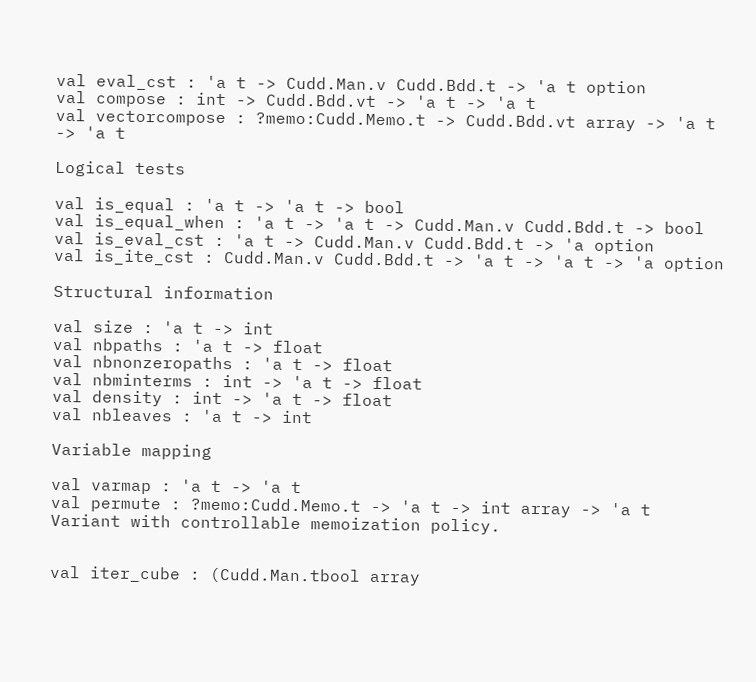val eval_cst : 'a t -> Cudd.Man.v Cudd.Bdd.t -> 'a t option
val compose : int -> Cudd.Bdd.vt -> 'a t -> 'a t
val vectorcompose : ?memo:Cudd.Memo.t -> Cudd.Bdd.vt array -> 'a t -> 'a t

Logical tests

val is_equal : 'a t -> 'a t -> bool
val is_equal_when : 'a t -> 'a t -> Cudd.Man.v Cudd.Bdd.t -> bool
val is_eval_cst : 'a t -> Cudd.Man.v Cudd.Bdd.t -> 'a option
val is_ite_cst : Cudd.Man.v Cudd.Bdd.t -> 'a t -> 'a t -> 'a option

Structural information

val size : 'a t -> int
val nbpaths : 'a t -> float
val nbnonzeropaths : 'a t -> float
val nbminterms : int -> 'a t -> float
val density : int -> 'a t -> float
val nbleaves : 'a t -> int

Variable mapping

val varmap : 'a t -> 'a t
val permute : ?memo:Cudd.Memo.t -> 'a t -> int array -> 'a t
Variant with controllable memoization policy.


val iter_cube : (Cudd.Man.tbool array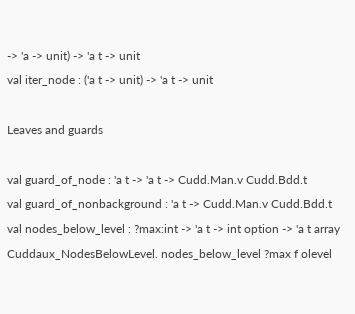-> 'a -> unit) -> 'a t -> unit
val iter_node : ('a t -> unit) -> 'a t -> unit

Leaves and guards

val guard_of_node : 'a t -> 'a t -> Cudd.Man.v Cudd.Bdd.t
val guard_of_nonbackground : 'a t -> Cudd.Man.v Cudd.Bdd.t
val nodes_below_level : ?max:int -> 'a t -> int option -> 'a t array
Cuddaux_NodesBelowLevel. nodes_below_level ?max f olevel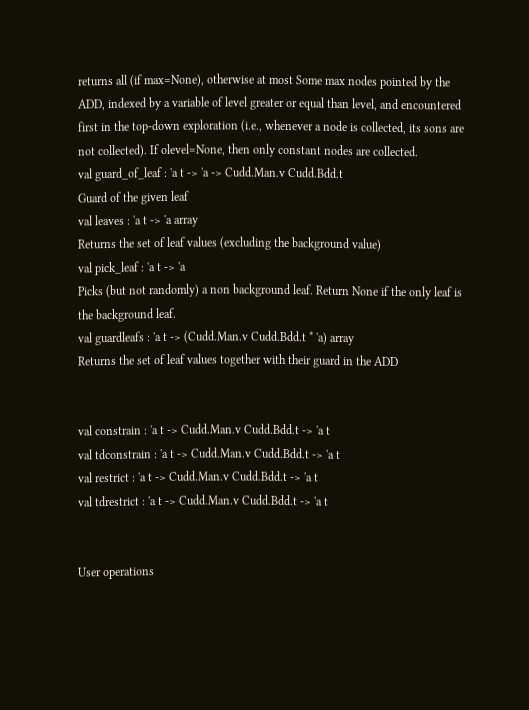returns all (if max=None), otherwise at most Some max nodes pointed by the ADD, indexed by a variable of level greater or equal than level, and encountered first in the top-down exploration (i.e., whenever a node is collected, its sons are not collected). If olevel=None, then only constant nodes are collected.
val guard_of_leaf : 'a t -> 'a -> Cudd.Man.v Cudd.Bdd.t
Guard of the given leaf
val leaves : 'a t -> 'a array
Returns the set of leaf values (excluding the background value)
val pick_leaf : 'a t -> 'a
Picks (but not randomly) a non background leaf. Return None if the only leaf is the background leaf.
val guardleafs : 'a t -> (Cudd.Man.v Cudd.Bdd.t * 'a) array
Returns the set of leaf values together with their guard in the ADD


val constrain : 'a t -> Cudd.Man.v Cudd.Bdd.t -> 'a t
val tdconstrain : 'a t -> Cudd.Man.v Cudd.Bdd.t -> 'a t
val restrict : 'a t -> Cudd.Man.v Cudd.Bdd.t -> 'a t
val tdrestrict : 'a t -> Cudd.Man.v Cudd.Bdd.t -> 'a t


User operations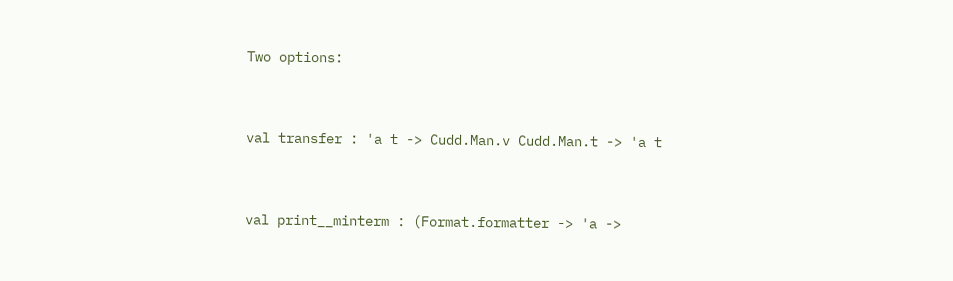Two options:


val transfer : 'a t -> Cudd.Man.v Cudd.Man.t -> 'a t


val print__minterm : (Format.formatter -> 'a ->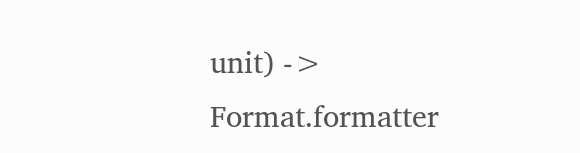unit) -> Format.formatter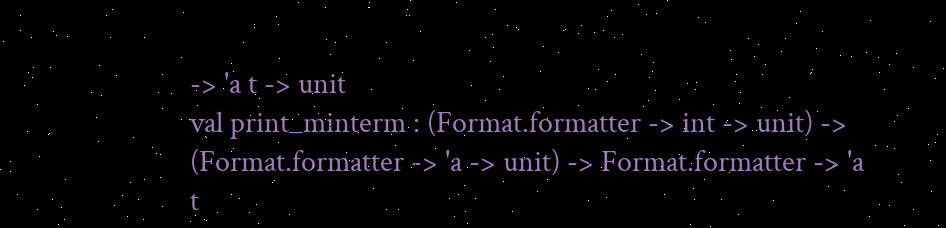-> 'a t -> unit
val print_minterm : (Format.formatter -> int -> unit) ->
(Format.formatter -> 'a -> unit) -> Format.formatter -> 'a t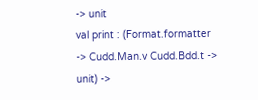-> unit
val print : (Format.formatter -> Cudd.Man.v Cudd.Bdd.t -> unit) ->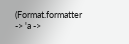(Format.formatter -> 'a ->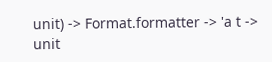unit) -> Format.formatter -> 'a t -> unit